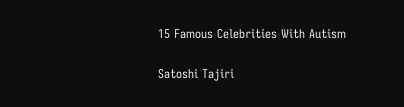15 Famous Celebrities With Autism

Satoshi Tajiri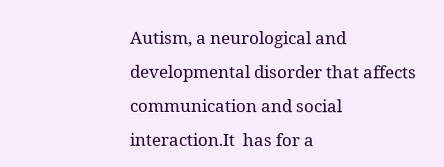Autism, a neurological and developmental disorder that affects communication and social interaction.It  has for a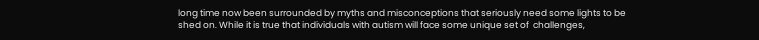long time now been surrounded by myths and misconceptions that seriously need some lights to be shed on. While it is true that individuals with autism will face some unique set of  challenges,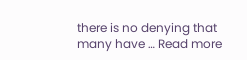there is no denying that many have … Read more